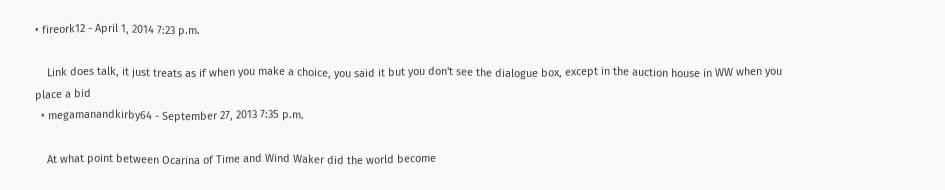• fireork12 - April 1, 2014 7:23 p.m.

    Link does talk, it just treats as if when you make a choice, you said it but you don't see the dialogue box, except in the auction house in WW when you place a bid
  • megamanandkirby64 - September 27, 2013 7:35 p.m.

    At what point between Ocarina of Time and Wind Waker did the world become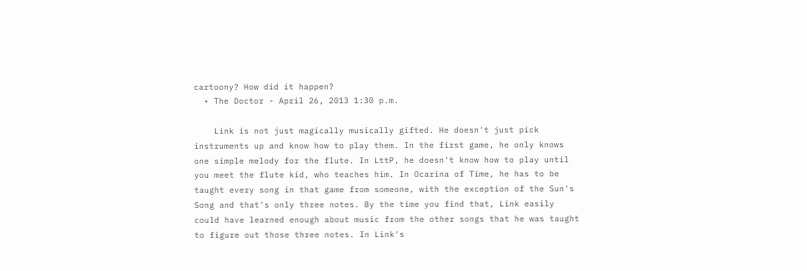cartoony? How did it happen?
  • The Doctor - April 26, 2013 1:30 p.m.

    Link is not just magically musically gifted. He doesn't just pick instruments up and know how to play them. In the first game, he only knows one simple melody for the flute. In LttP, he doesn't know how to play until you meet the flute kid, who teaches him. In Ocarina of Time, he has to be taught every song in that game from someone, with the exception of the Sun's Song and that's only three notes. By the time you find that, Link easily could have learned enough about music from the other songs that he was taught to figure out those three notes. In Link's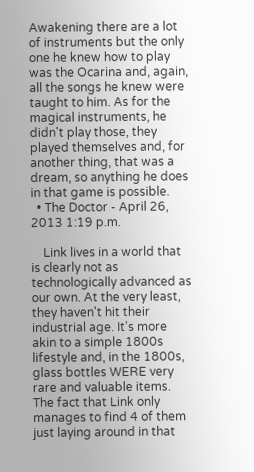Awakening there are a lot of instruments but the only one he knew how to play was the Ocarina and, again, all the songs he knew were taught to him. As for the magical instruments, he didn't play those, they played themselves and, for another thing, that was a dream, so anything he does in that game is possible.
  • The Doctor - April 26, 2013 1:19 p.m.

    Link lives in a world that is clearly not as technologically advanced as our own. At the very least, they haven't hit their industrial age. It's more akin to a simple 1800s lifestyle and, in the 1800s, glass bottles WERE very rare and valuable items. The fact that Link only manages to find 4 of them just laying around in that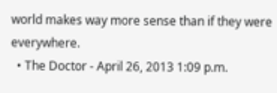world makes way more sense than if they were everywhere.
  • The Doctor - April 26, 2013 1:09 p.m.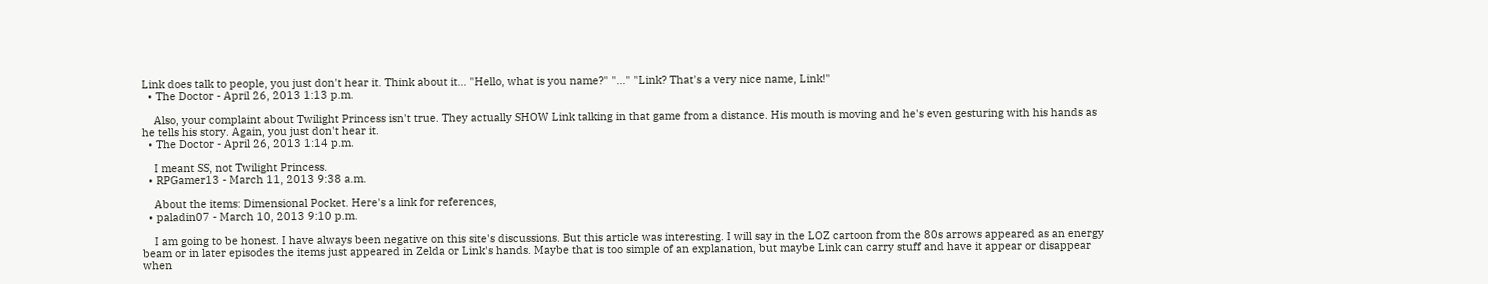Link does talk to people, you just don't hear it. Think about it... "Hello, what is you name?" "..." "Link? That's a very nice name, Link!"
  • The Doctor - April 26, 2013 1:13 p.m.

    Also, your complaint about Twilight Princess isn't true. They actually SHOW Link talking in that game from a distance. His mouth is moving and he's even gesturing with his hands as he tells his story. Again, you just don't hear it.
  • The Doctor - April 26, 2013 1:14 p.m.

    I meant SS, not Twilight Princess.
  • RPGamer13 - March 11, 2013 9:38 a.m.

    About the items: Dimensional Pocket. Here's a link for references,
  • paladin07 - March 10, 2013 9:10 p.m.

    I am going to be honest. I have always been negative on this site's discussions. But this article was interesting. I will say in the LOZ cartoon from the 80s arrows appeared as an energy beam or in later episodes the items just appeared in Zelda or Link's hands. Maybe that is too simple of an explanation, but maybe Link can carry stuff and have it appear or disappear when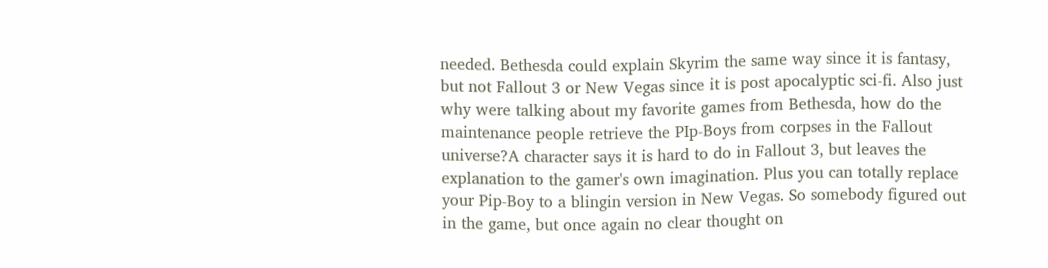needed. Bethesda could explain Skyrim the same way since it is fantasy, but not Fallout 3 or New Vegas since it is post apocalyptic sci-fi. Also just why were talking about my favorite games from Bethesda, how do the maintenance people retrieve the PIp-Boys from corpses in the Fallout universe?A character says it is hard to do in Fallout 3, but leaves the explanation to the gamer's own imagination. Plus you can totally replace your Pip-Boy to a blingin version in New Vegas. So somebody figured out in the game, but once again no clear thought on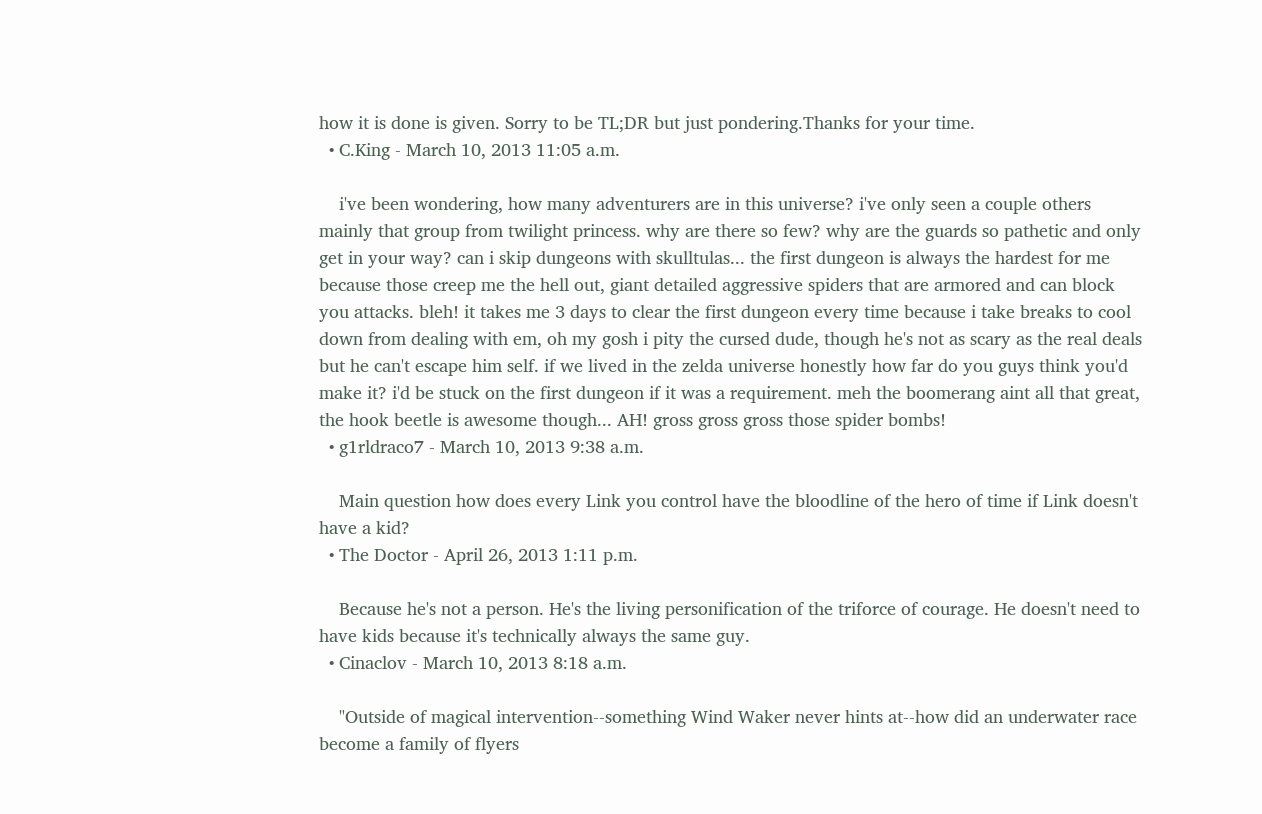how it is done is given. Sorry to be TL;DR but just pondering.Thanks for your time.
  • C.King - March 10, 2013 11:05 a.m.

    i've been wondering, how many adventurers are in this universe? i've only seen a couple others mainly that group from twilight princess. why are there so few? why are the guards so pathetic and only get in your way? can i skip dungeons with skulltulas... the first dungeon is always the hardest for me because those creep me the hell out, giant detailed aggressive spiders that are armored and can block you attacks. bleh! it takes me 3 days to clear the first dungeon every time because i take breaks to cool down from dealing with em, oh my gosh i pity the cursed dude, though he's not as scary as the real deals but he can't escape him self. if we lived in the zelda universe honestly how far do you guys think you'd make it? i'd be stuck on the first dungeon if it was a requirement. meh the boomerang aint all that great, the hook beetle is awesome though... AH! gross gross gross those spider bombs!
  • g1rldraco7 - March 10, 2013 9:38 a.m.

    Main question how does every Link you control have the bloodline of the hero of time if Link doesn't have a kid?
  • The Doctor - April 26, 2013 1:11 p.m.

    Because he's not a person. He's the living personification of the triforce of courage. He doesn't need to have kids because it's technically always the same guy.
  • Cinaclov - March 10, 2013 8:18 a.m.

    "Outside of magical intervention--something Wind Waker never hints at--how did an underwater race become a family of flyers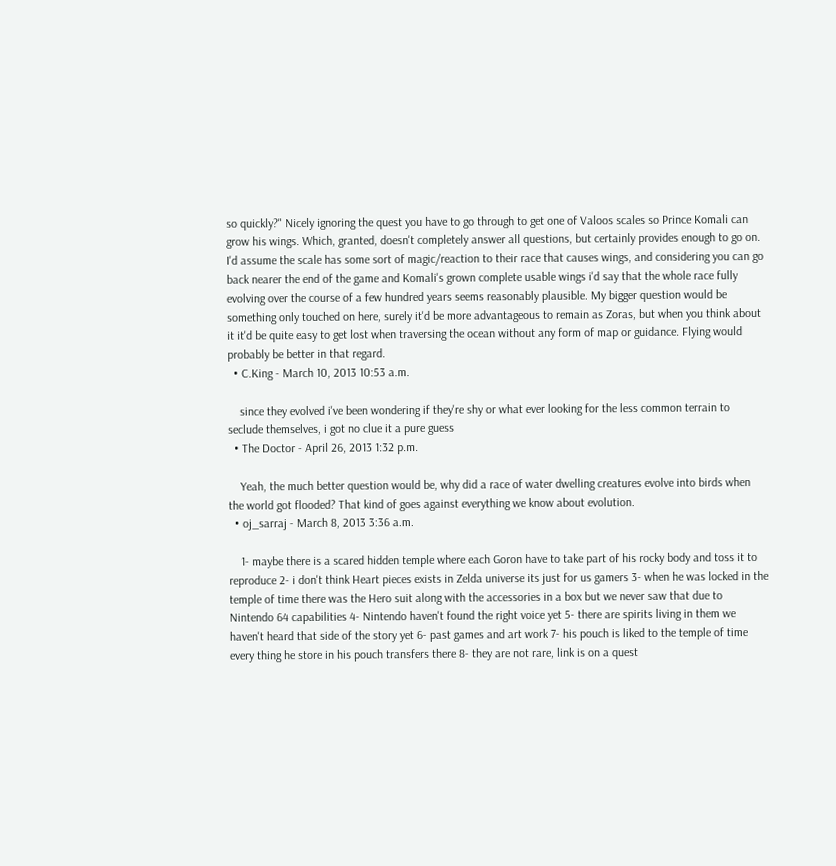so quickly?" Nicely ignoring the quest you have to go through to get one of Valoos scales so Prince Komali can grow his wings. Which, granted, doesn't completely answer all questions, but certainly provides enough to go on. I'd assume the scale has some sort of magic/reaction to their race that causes wings, and considering you can go back nearer the end of the game and Komali's grown complete usable wings i'd say that the whole race fully evolving over the course of a few hundred years seems reasonably plausible. My bigger question would be something only touched on here, surely it'd be more advantageous to remain as Zoras, but when you think about it it'd be quite easy to get lost when traversing the ocean without any form of map or guidance. Flying would probably be better in that regard.
  • C.King - March 10, 2013 10:53 a.m.

    since they evolved i've been wondering if they're shy or what ever looking for the less common terrain to seclude themselves, i got no clue it a pure guess
  • The Doctor - April 26, 2013 1:32 p.m.

    Yeah, the much better question would be, why did a race of water dwelling creatures evolve into birds when the world got flooded? That kind of goes against everything we know about evolution.
  • oj_sarraj - March 8, 2013 3:36 a.m.

    1- maybe there is a scared hidden temple where each Goron have to take part of his rocky body and toss it to reproduce 2- i don't think Heart pieces exists in Zelda universe its just for us gamers 3- when he was locked in the temple of time there was the Hero suit along with the accessories in a box but we never saw that due to Nintendo 64 capabilities 4- Nintendo haven't found the right voice yet 5- there are spirits living in them we haven't heard that side of the story yet 6- past games and art work 7- his pouch is liked to the temple of time every thing he store in his pouch transfers there 8- they are not rare, link is on a quest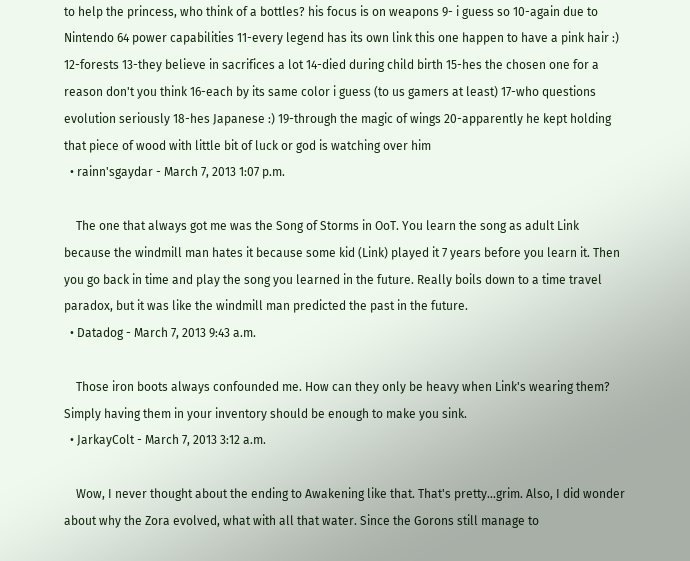to help the princess, who think of a bottles? his focus is on weapons 9- i guess so 10-again due to Nintendo 64 power capabilities 11-every legend has its own link this one happen to have a pink hair :) 12-forests 13-they believe in sacrifices a lot 14-died during child birth 15-hes the chosen one for a reason don't you think 16-each by its same color i guess (to us gamers at least) 17-who questions evolution seriously 18-hes Japanese :) 19-through the magic of wings 20-apparently he kept holding that piece of wood with little bit of luck or god is watching over him
  • rainn'sgaydar - March 7, 2013 1:07 p.m.

    The one that always got me was the Song of Storms in OoT. You learn the song as adult Link because the windmill man hates it because some kid (Link) played it 7 years before you learn it. Then you go back in time and play the song you learned in the future. Really boils down to a time travel paradox, but it was like the windmill man predicted the past in the future.
  • Datadog - March 7, 2013 9:43 a.m.

    Those iron boots always confounded me. How can they only be heavy when Link's wearing them? Simply having them in your inventory should be enough to make you sink.
  • JarkayColt - March 7, 2013 3:12 a.m.

    Wow, I never thought about the ending to Awakening like that. That's pretty...grim. Also, I did wonder about why the Zora evolved, what with all that water. Since the Gorons still manage to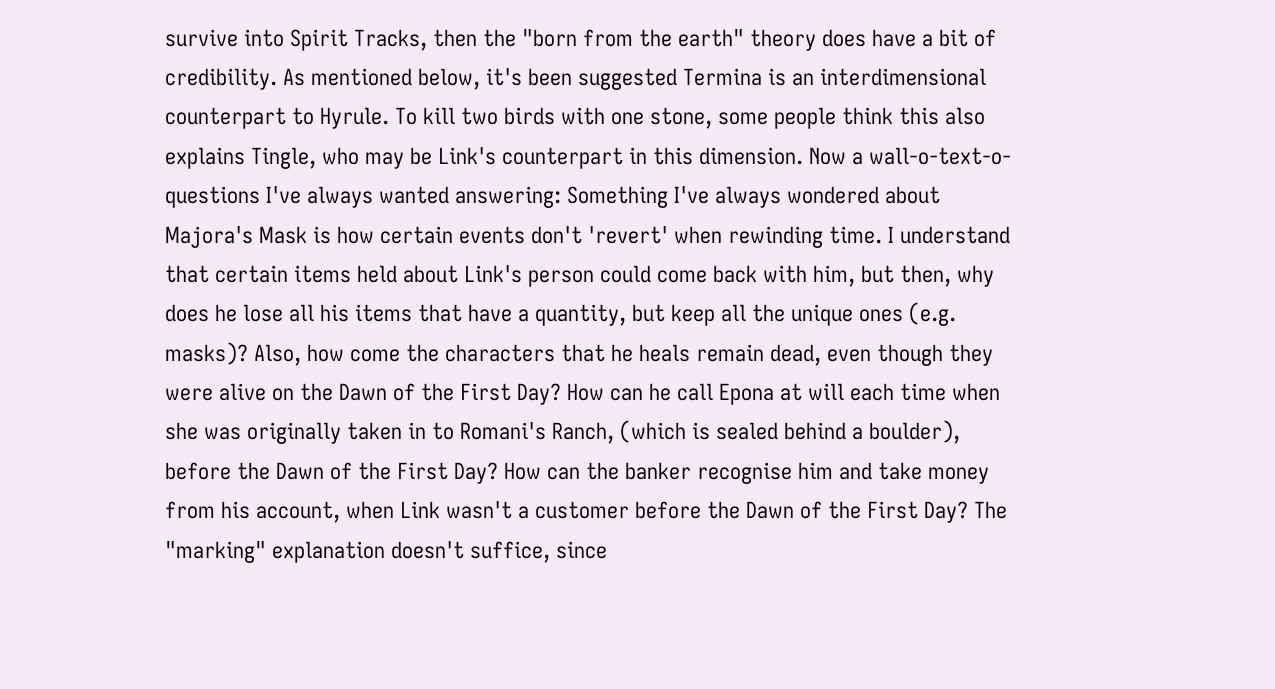survive into Spirit Tracks, then the "born from the earth" theory does have a bit of credibility. As mentioned below, it's been suggested Termina is an interdimensional counterpart to Hyrule. To kill two birds with one stone, some people think this also explains Tingle, who may be Link's counterpart in this dimension. Now a wall-o-text-o-questions I've always wanted answering: Something I've always wondered about Majora's Mask is how certain events don't 'revert' when rewinding time. I understand that certain items held about Link's person could come back with him, but then, why does he lose all his items that have a quantity, but keep all the unique ones (e.g. masks)? Also, how come the characters that he heals remain dead, even though they were alive on the Dawn of the First Day? How can he call Epona at will each time when she was originally taken in to Romani's Ranch, (which is sealed behind a boulder), before the Dawn of the First Day? How can the banker recognise him and take money from his account, when Link wasn't a customer before the Dawn of the First Day? The "marking" explanation doesn't suffice, since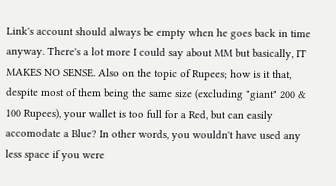Link's account should always be empty when he goes back in time anyway. There's a lot more I could say about MM but basically, IT MAKES NO SENSE. Also on the topic of Rupees; how is it that, despite most of them being the same size (excluding "giant" 200 & 100 Rupees), your wallet is too full for a Red, but can easily accomodate a Blue? In other words, you wouldn't have used any less space if you were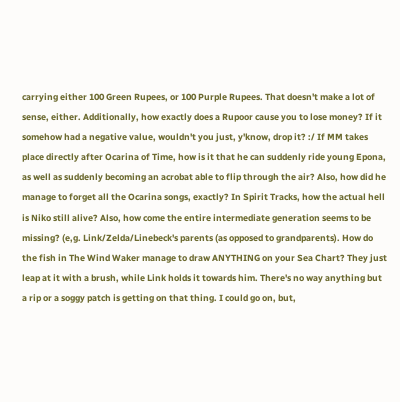carrying either 100 Green Rupees, or 100 Purple Rupees. That doesn't make a lot of sense, either. Additionally, how exactly does a Rupoor cause you to lose money? If it somehow had a negative value, wouldn't you just, y'know, drop it? :/ If MM takes place directly after Ocarina of Time, how is it that he can suddenly ride young Epona, as well as suddenly becoming an acrobat able to flip through the air? Also, how did he manage to forget all the Ocarina songs, exactly? In Spirit Tracks, how the actual hell is Niko still alive? Also, how come the entire intermediate generation seems to be missing? (e,g. Link/Zelda/Linebeck's parents (as opposed to grandparents). How do the fish in The Wind Waker manage to draw ANYTHING on your Sea Chart? They just leap at it with a brush, while Link holds it towards him. There's no way anything but a rip or a soggy patch is getting on that thing. I could go on, but,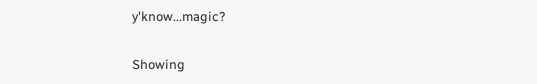y'know...magic?

Showing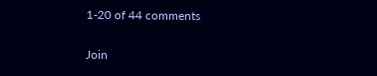1-20 of 44 comments

Join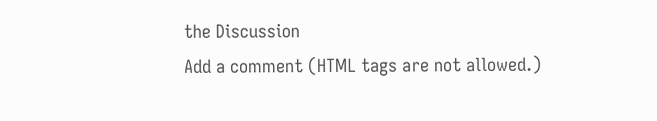the Discussion
Add a comment (HTML tags are not allowed.)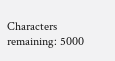Characters remaining: 5000